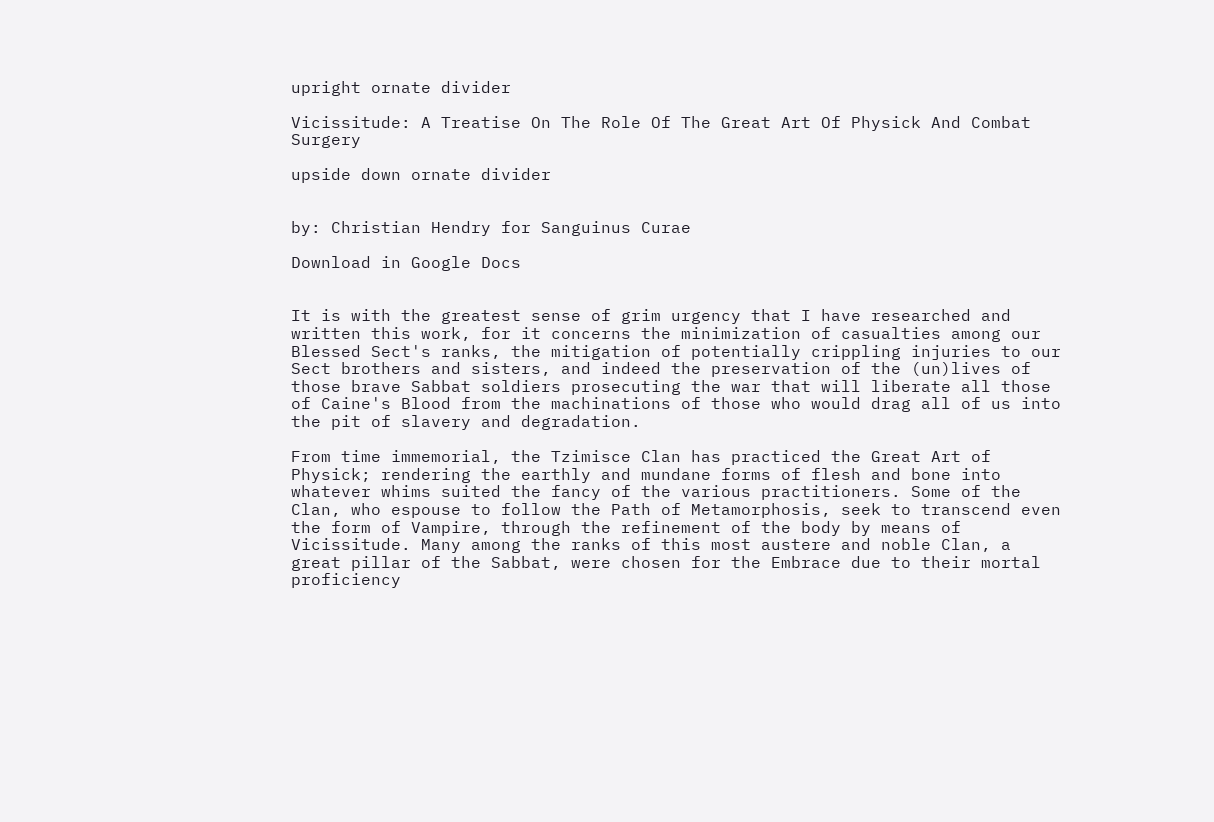upright ornate divider

Vicissitude: A Treatise On The Role Of The Great Art Of Physick And Combat Surgery

upside down ornate divider


by: Christian Hendry for Sanguinus Curae

Download in Google Docs


It is with the greatest sense of grim urgency that I have researched and written this work, for it concerns the minimization of casualties among our Blessed Sect's ranks, the mitigation of potentially crippling injuries to our Sect brothers and sisters, and indeed the preservation of the (un)lives of those brave Sabbat soldiers prosecuting the war that will liberate all those of Caine's Blood from the machinations of those who would drag all of us into the pit of slavery and degradation.

From time immemorial, the Tzimisce Clan has practiced the Great Art of Physick; rendering the earthly and mundane forms of flesh and bone into whatever whims suited the fancy of the various practitioners. Some of the Clan, who espouse to follow the Path of Metamorphosis, seek to transcend even the form of Vampire, through the refinement of the body by means of Vicissitude. Many among the ranks of this most austere and noble Clan, a great pillar of the Sabbat, were chosen for the Embrace due to their mortal proficiency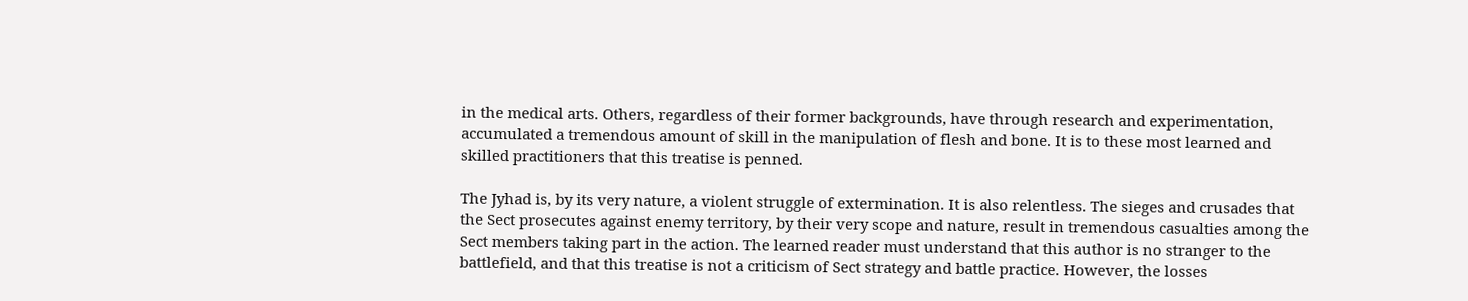in the medical arts. Others, regardless of their former backgrounds, have through research and experimentation, accumulated a tremendous amount of skill in the manipulation of flesh and bone. It is to these most learned and skilled practitioners that this treatise is penned.

The Jyhad is, by its very nature, a violent struggle of extermination. It is also relentless. The sieges and crusades that the Sect prosecutes against enemy territory, by their very scope and nature, result in tremendous casualties among the Sect members taking part in the action. The learned reader must understand that this author is no stranger to the battlefield, and that this treatise is not a criticism of Sect strategy and battle practice. However, the losses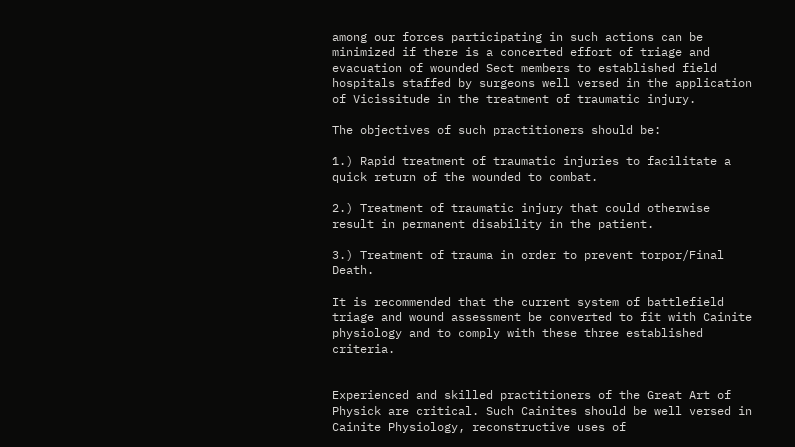among our forces participating in such actions can be minimized if there is a concerted effort of triage and evacuation of wounded Sect members to established field hospitals staffed by surgeons well versed in the application of Vicissitude in the treatment of traumatic injury.

The objectives of such practitioners should be:

1.) Rapid treatment of traumatic injuries to facilitate a quick return of the wounded to combat.

2.) Treatment of traumatic injury that could otherwise result in permanent disability in the patient.

3.) Treatment of trauma in order to prevent torpor/Final Death.

It is recommended that the current system of battlefield triage and wound assessment be converted to fit with Cainite physiology and to comply with these three established criteria.


Experienced and skilled practitioners of the Great Art of Physick are critical. Such Cainites should be well versed in Cainite Physiology, reconstructive uses of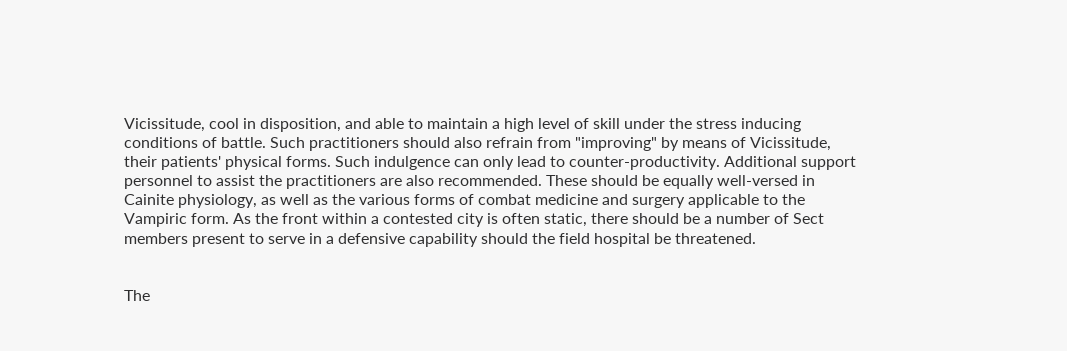Vicissitude, cool in disposition, and able to maintain a high level of skill under the stress inducing conditions of battle. Such practitioners should also refrain from "improving" by means of Vicissitude, their patients' physical forms. Such indulgence can only lead to counter-productivity. Additional support personnel to assist the practitioners are also recommended. These should be equally well-versed in Cainite physiology, as well as the various forms of combat medicine and surgery applicable to the Vampiric form. As the front within a contested city is often static, there should be a number of Sect members present to serve in a defensive capability should the field hospital be threatened.


The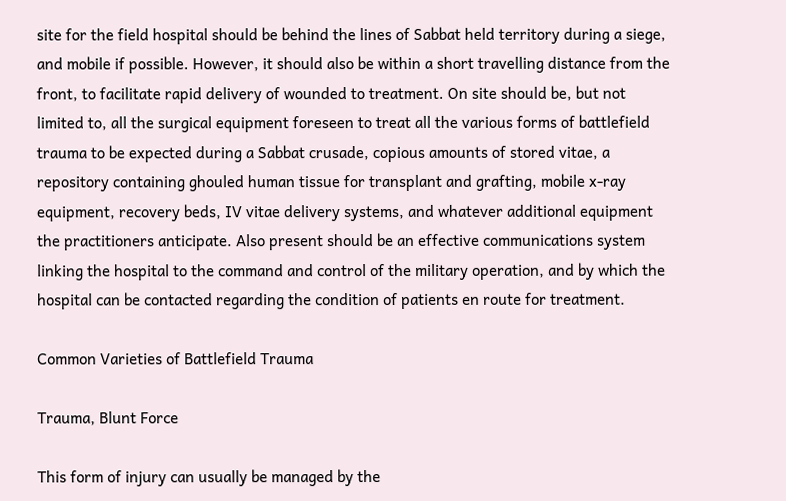site for the field hospital should be behind the lines of Sabbat held territory during a siege, and mobile if possible. However, it should also be within a short travelling distance from the front, to facilitate rapid delivery of wounded to treatment. On site should be, but not limited to, all the surgical equipment foreseen to treat all the various forms of battlefield trauma to be expected during a Sabbat crusade, copious amounts of stored vitae, a repository containing ghouled human tissue for transplant and grafting, mobile x-ray equipment, recovery beds, IV vitae delivery systems, and whatever additional equipment the practitioners anticipate. Also present should be an effective communications system linking the hospital to the command and control of the military operation, and by which the hospital can be contacted regarding the condition of patients en route for treatment.

Common Varieties of Battlefield Trauma

Trauma, Blunt Force

This form of injury can usually be managed by the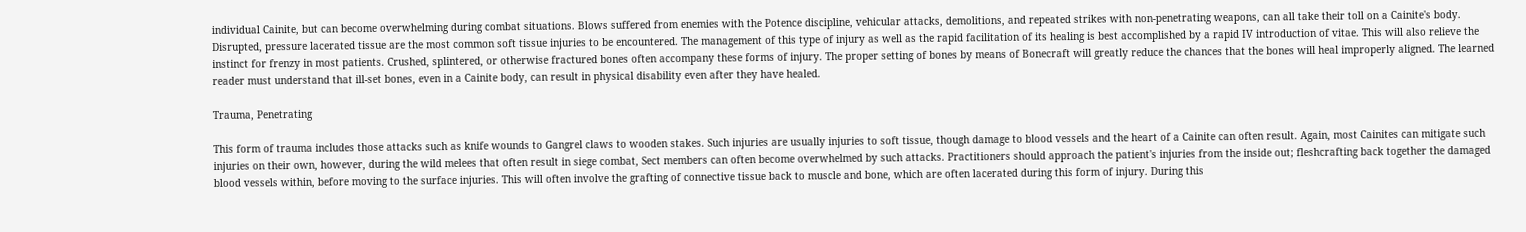individual Cainite, but can become overwhelming during combat situations. Blows suffered from enemies with the Potence discipline, vehicular attacks, demolitions, and repeated strikes with non-penetrating weapons, can all take their toll on a Cainite's body. Disrupted, pressure lacerated tissue are the most common soft tissue injuries to be encountered. The management of this type of injury as well as the rapid facilitation of its healing is best accomplished by a rapid IV introduction of vitae. This will also relieve the instinct for frenzy in most patients. Crushed, splintered, or otherwise fractured bones often accompany these forms of injury. The proper setting of bones by means of Bonecraft will greatly reduce the chances that the bones will heal improperly aligned. The learned reader must understand that ill-set bones, even in a Cainite body, can result in physical disability even after they have healed.

Trauma, Penetrating

This form of trauma includes those attacks such as knife wounds to Gangrel claws to wooden stakes. Such injuries are usually injuries to soft tissue, though damage to blood vessels and the heart of a Cainite can often result. Again, most Cainites can mitigate such injuries on their own, however, during the wild melees that often result in siege combat, Sect members can often become overwhelmed by such attacks. Practitioners should approach the patient's injuries from the inside out; fleshcrafting back together the damaged blood vessels within, before moving to the surface injuries. This will often involve the grafting of connective tissue back to muscle and bone, which are often lacerated during this form of injury. During this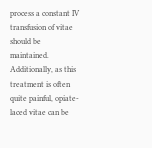process a constant IV transfusion of vitae should be maintained. Additionally, as this treatment is often quite painful, opiate-laced vitae can be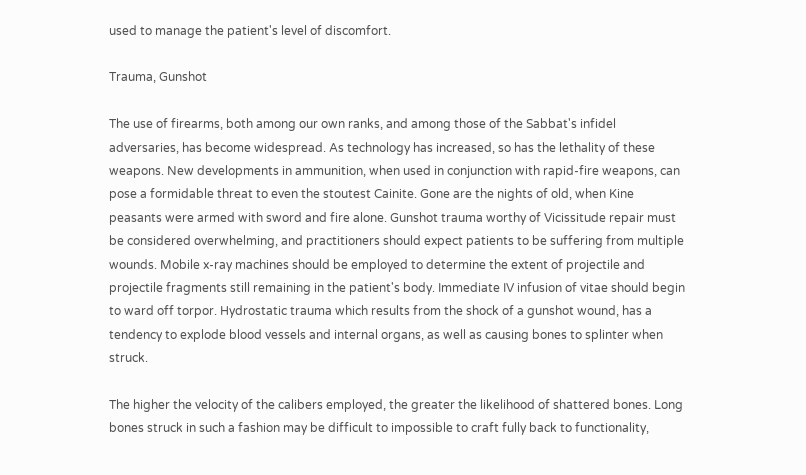used to manage the patient's level of discomfort.

Trauma, Gunshot

The use of firearms, both among our own ranks, and among those of the Sabbat's infidel adversaries, has become widespread. As technology has increased, so has the lethality of these weapons. New developments in ammunition, when used in conjunction with rapid-fire weapons, can pose a formidable threat to even the stoutest Cainite. Gone are the nights of old, when Kine peasants were armed with sword and fire alone. Gunshot trauma worthy of Vicissitude repair must be considered overwhelming, and practitioners should expect patients to be suffering from multiple wounds. Mobile x-ray machines should be employed to determine the extent of projectile and projectile fragments still remaining in the patient's body. Immediate IV infusion of vitae should begin to ward off torpor. Hydrostatic trauma which results from the shock of a gunshot wound, has a tendency to explode blood vessels and internal organs, as well as causing bones to splinter when struck.

The higher the velocity of the calibers employed, the greater the likelihood of shattered bones. Long bones struck in such a fashion may be difficult to impossible to craft fully back to functionality,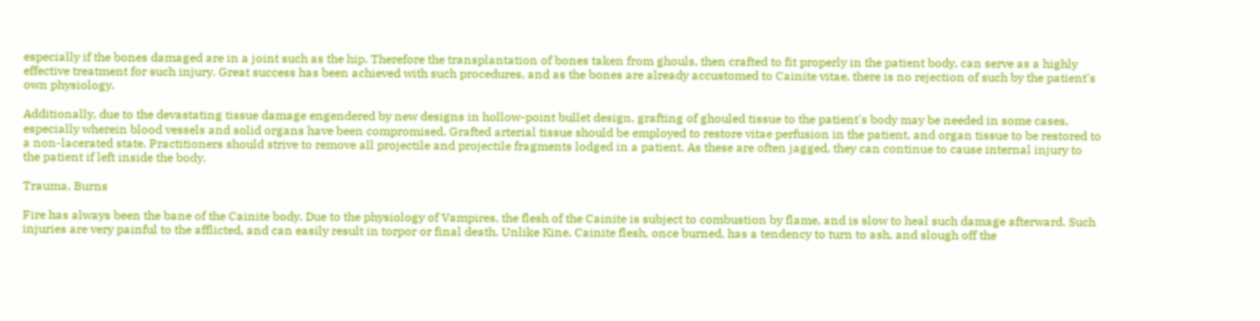especially if the bones damaged are in a joint such as the hip. Therefore the transplantation of bones taken from ghouls, then crafted to fit properly in the patient body, can serve as a highly effective treatment for such injury. Great success has been achieved with such procedures, and as the bones are already accustomed to Cainite vitae, there is no rejection of such by the patient's own physiology.

Additionally, due to the devastating tissue damage engendered by new designs in hollow-point bullet design, grafting of ghouled tissue to the patient's body may be needed in some cases, especially wherein blood vessels and solid organs have been compromised. Grafted arterial tissue should be employed to restore vitae perfusion in the patient, and organ tissue to be restored to a non-lacerated state. Practitioners should strive to remove all projectile and projectile fragments lodged in a patient. As these are often jagged, they can continue to cause internal injury to the patient if left inside the body.

Trauma, Burns

Fire has always been the bane of the Cainite body. Due to the physiology of Vampires, the flesh of the Cainite is subject to combustion by flame, and is slow to heal such damage afterward. Such injuries are very painful to the afflicted, and can easily result in torpor or final death. Unlike Kine, Cainite flesh, once burned, has a tendency to turn to ash, and slough off the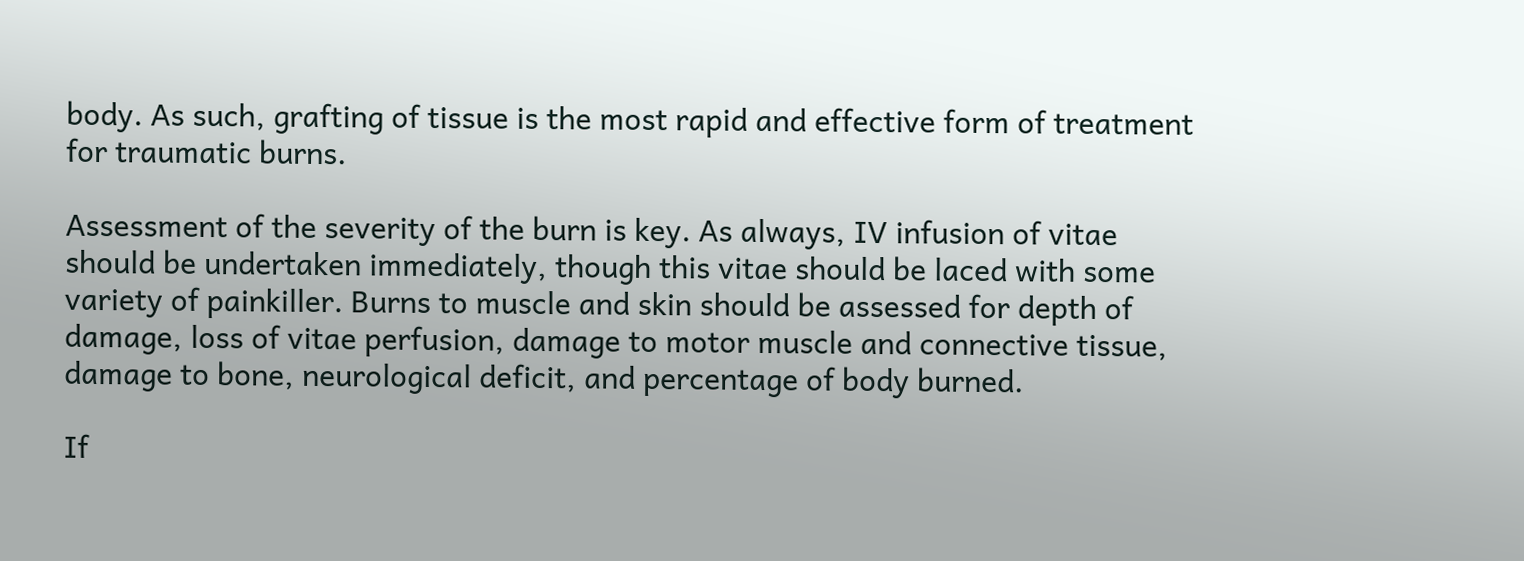body. As such, grafting of tissue is the most rapid and effective form of treatment for traumatic burns.

Assessment of the severity of the burn is key. As always, IV infusion of vitae should be undertaken immediately, though this vitae should be laced with some variety of painkiller. Burns to muscle and skin should be assessed for depth of damage, loss of vitae perfusion, damage to motor muscle and connective tissue, damage to bone, neurological deficit, and percentage of body burned.

If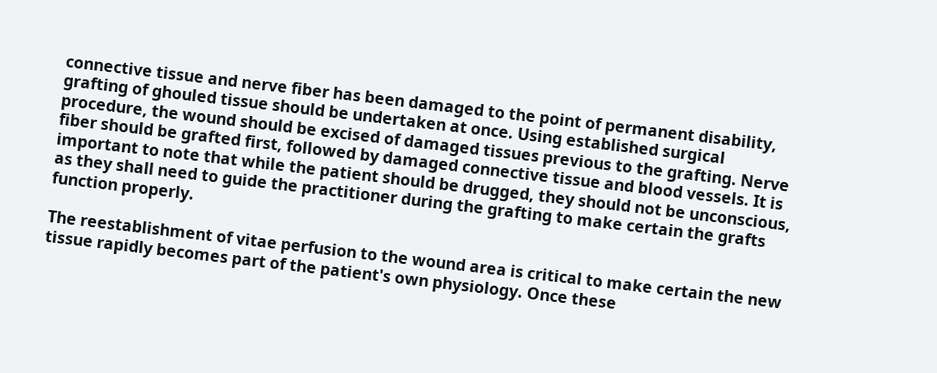connective tissue and nerve fiber has been damaged to the point of permanent disability, grafting of ghouled tissue should be undertaken at once. Using established surgical procedure, the wound should be excised of damaged tissues previous to the grafting. Nerve fiber should be grafted first, followed by damaged connective tissue and blood vessels. It is important to note that while the patient should be drugged, they should not be unconscious, as they shall need to guide the practitioner during the grafting to make certain the grafts function properly.

The reestablishment of vitae perfusion to the wound area is critical to make certain the new tissue rapidly becomes part of the patient's own physiology. Once these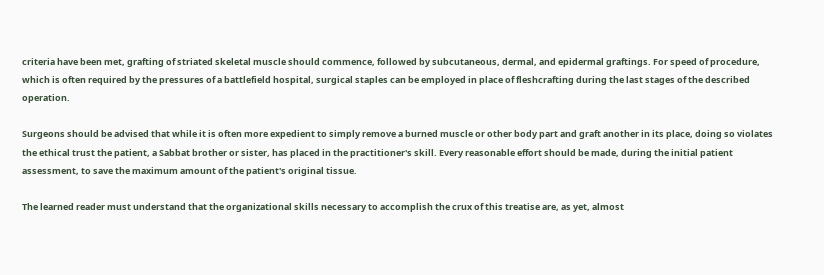criteria have been met, grafting of striated skeletal muscle should commence, followed by subcutaneous, dermal, and epidermal graftings. For speed of procedure, which is often required by the pressures of a battlefield hospital, surgical staples can be employed in place of fleshcrafting during the last stages of the described operation.

Surgeons should be advised that while it is often more expedient to simply remove a burned muscle or other body part and graft another in its place, doing so violates the ethical trust the patient, a Sabbat brother or sister, has placed in the practitioner's skill. Every reasonable effort should be made, during the initial patient assessment, to save the maximum amount of the patient's original tissue.

The learned reader must understand that the organizational skills necessary to accomplish the crux of this treatise are, as yet, almost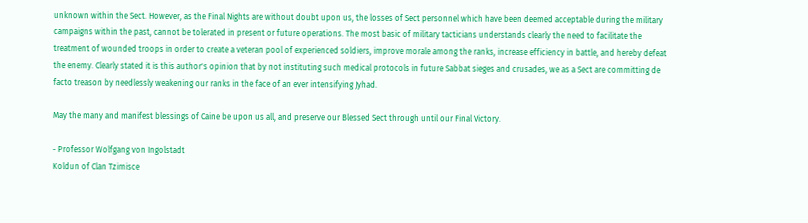unknown within the Sect. However, as the Final Nights are without doubt upon us, the losses of Sect personnel which have been deemed acceptable during the military campaigns within the past, cannot be tolerated in present or future operations. The most basic of military tacticians understands clearly the need to facilitate the treatment of wounded troops in order to create a veteran pool of experienced soldiers, improve morale among the ranks, increase efficiency in battle, and hereby defeat the enemy. Clearly stated it is this author's opinion that by not instituting such medical protocols in future Sabbat sieges and crusades, we as a Sect are committing de facto treason by needlessly weakening our ranks in the face of an ever intensifying Jyhad.

May the many and manifest blessings of Caine be upon us all, and preserve our Blessed Sect through until our Final Victory.

- Professor Wolfgang von Ingolstadt
Koldun of Clan Tzimisce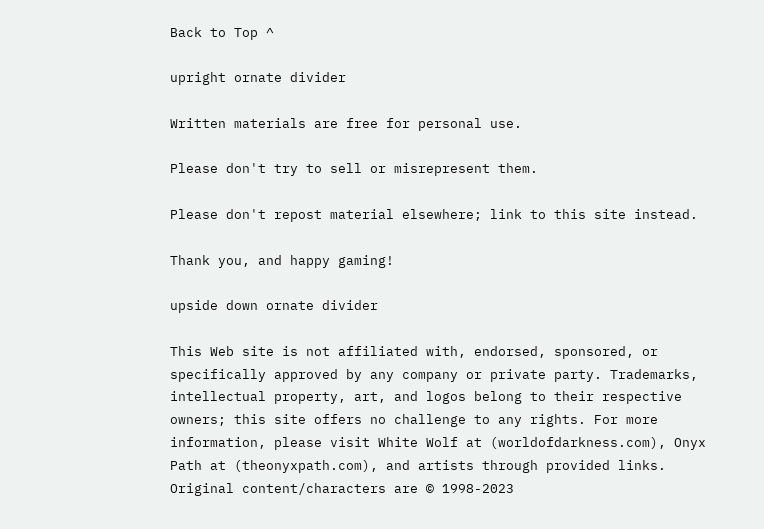Back to Top ^

upright ornate divider

Written materials are free for personal use.

Please don't try to sell or misrepresent them.

Please don't repost material elsewhere; link to this site instead.

Thank you, and happy gaming!

upside down ornate divider

This Web site is not affiliated with, endorsed, sponsored, or specifically approved by any company or private party. Trademarks, intellectual property, art, and logos belong to their respective owners; this site offers no challenge to any rights. For more information, please visit White Wolf at (worldofdarkness.com), Onyx Path at (theonyxpath.com), and artists through provided links. Original content/characters are © 1998-2023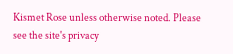Kismet Rose unless otherwise noted. Please see the site's privacy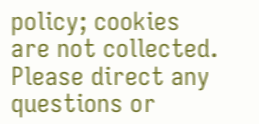policy; cookies are not collected. Please direct any questions or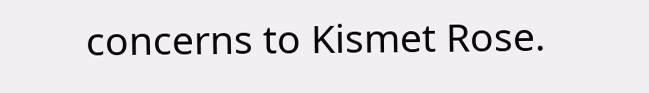concerns to Kismet Rose.